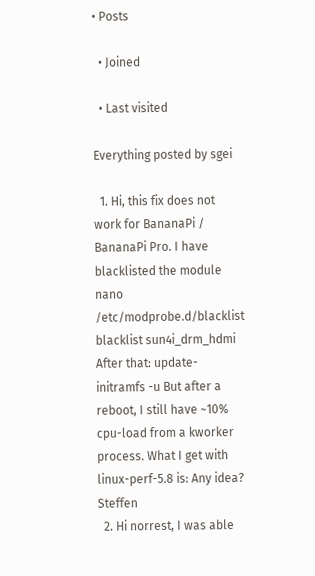• Posts

  • Joined

  • Last visited

Everything posted by sgei

  1. Hi, this fix does not work for BananaPi / BananaPi Pro. I have blacklisted the module nano /etc/modprobe.d/blacklist blacklist sun4i_drm_hdmi After that: update-initramfs -u But after a reboot, I still have ~10% cpu-load from a kworker process. What I get with linux-perf-5.8 is: Any idea? Steffen
  2. Hi norrest, I was able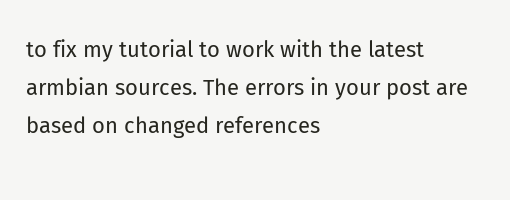to fix my tutorial to work with the latest armbian sources. The errors in your post are based on changed references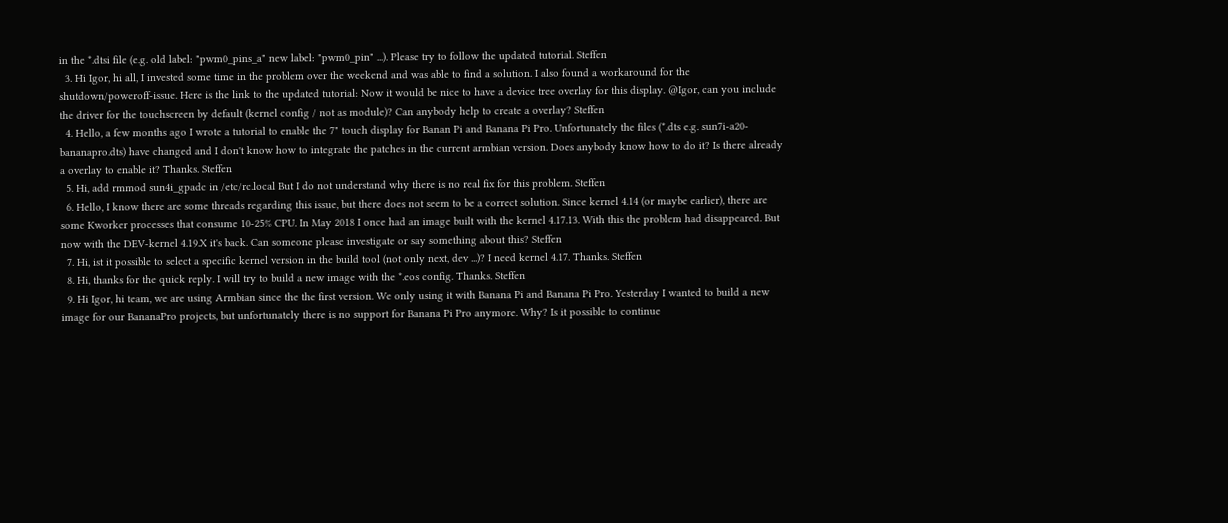in the *.dtsi file (e.g. old label: "pwm0_pins_a" new label: "pwm0_pin" ...). Please try to follow the updated tutorial. Steffen
  3. Hi Igor, hi all, I invested some time in the problem over the weekend and was able to find a solution. I also found a workaround for the shutdown/poweroff-issue. Here is the link to the updated tutorial: Now it would be nice to have a device tree overlay for this display. @Igor, can you include the driver for the touchscreen by default (kernel config / not as module)? Can anybody help to create a overlay? Steffen
  4. Hello, a few months ago I wrote a tutorial to enable the 7" touch display for Banan Pi and Banana Pi Pro. Unfortunately the files (*.dts e.g. sun7i-a20-bananapro.dts) have changed and I don't know how to integrate the patches in the current armbian version. Does anybody know how to do it? Is there already a overlay to enable it? Thanks. Steffen
  5. Hi, add rmmod sun4i_gpadc in /etc/rc.local But I do not understand why there is no real fix for this problem. Steffen
  6. Hello, I know there are some threads regarding this issue, but there does not seem to be a correct solution. Since kernel 4.14 (or maybe earlier), there are some Kworker processes that consume 10-25% CPU. In May 2018 I once had an image built with the kernel 4.17.13. With this the problem had disappeared. But now with the DEV-kernel 4.19.X it's back. Can someone please investigate or say something about this? Steffen
  7. Hi, ist it possible to select a specific kernel version in the build tool (not only next, dev ...)? I need kernel 4.17. Thanks. Steffen
  8. Hi, thanks for the quick reply. I will try to build a new image with the *.eos config. Thanks. Steffen
  9. Hi Igor, hi team, we are using Armbian since the the first version. We only using it with Banana Pi and Banana Pi Pro. Yesterday I wanted to build a new image for our BananaPro projects, but unfortunately there is no support for Banana Pi Pro anymore. Why? Is it possible to continue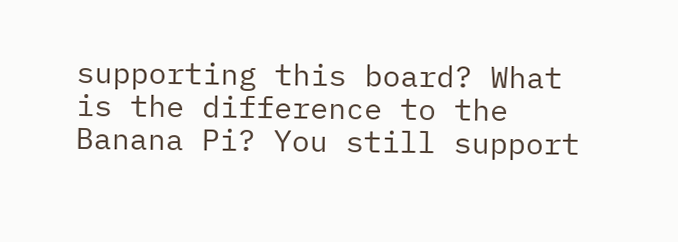supporting this board? What is the difference to the Banana Pi? You still support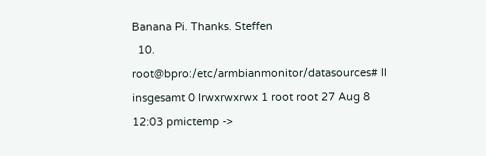Banana Pi. Thanks. Steffen
  10. root@bpro:/etc/armbianmonitor/datasources# ll insgesamt 0 lrwxrwxrwx 1 root root 27 Aug 8 12:03 pmictemp ->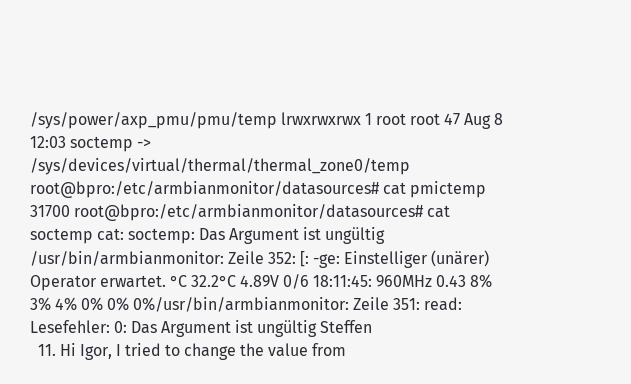/sys/power/axp_pmu/pmu/temp lrwxrwxrwx 1 root root 47 Aug 8 12:03 soctemp -> /sys/devices/virtual/thermal/thermal_zone0/temp root@bpro:/etc/armbianmonitor/datasources# cat pmictemp 31700 root@bpro:/etc/armbianmonitor/datasources# cat soctemp cat: soctemp: Das Argument ist ungültig /usr/bin/armbianmonitor: Zeile 352: [: -ge: Einstelliger (unärer) Operator erwartet. °C 32.2°C 4.89V 0/6 18:11:45: 960MHz 0.43 8% 3% 4% 0% 0% 0%/usr/bin/armbianmonitor: Zeile 351: read: Lesefehler: 0: Das Argument ist ungültig Steffen
  11. Hi Igor, I tried to change the value from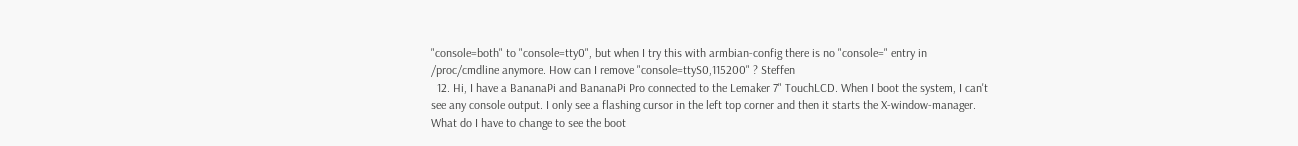"console=both" to "console=tty0", but when I try this with armbian-config there is no "console=" entry in /proc/cmdline anymore. How can I remove "console=ttyS0,115200" ? Steffen
  12. Hi, I have a BananaPi and BananaPi Pro connected to the Lemaker 7" TouchLCD. When I boot the system, I can't see any console output. I only see a flashing cursor in the left top corner and then it starts the X-window-manager. What do I have to change to see the boot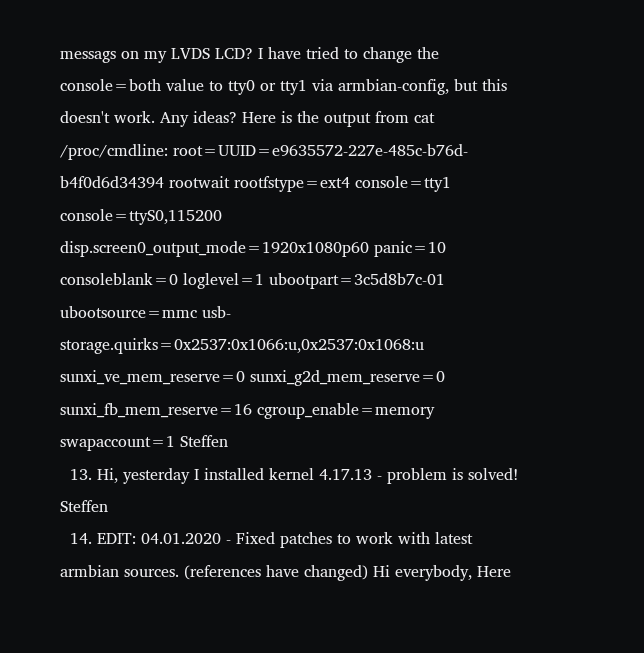messags on my LVDS LCD? I have tried to change the console=both value to tty0 or tty1 via armbian-config, but this doesn't work. Any ideas? Here is the output from cat /proc/cmdline: root=UUID=e9635572-227e-485c-b76d-b4f0d6d34394 rootwait rootfstype=ext4 console=tty1 console=ttyS0,115200 disp.screen0_output_mode=1920x1080p60 panic=10 consoleblank=0 loglevel=1 ubootpart=3c5d8b7c-01 ubootsource=mmc usb-storage.quirks=0x2537:0x1066:u,0x2537:0x1068:u sunxi_ve_mem_reserve=0 sunxi_g2d_mem_reserve=0 sunxi_fb_mem_reserve=16 cgroup_enable=memory swapaccount=1 Steffen
  13. Hi, yesterday I installed kernel 4.17.13 - problem is solved! Steffen
  14. EDIT: 04.01.2020 - Fixed patches to work with latest armbian sources. (references have changed) Hi everybody, Here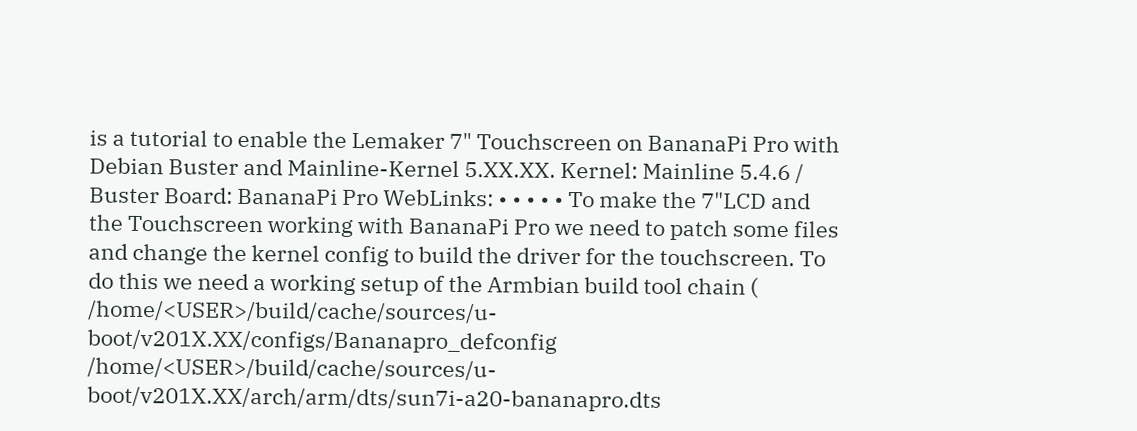is a tutorial to enable the Lemaker 7" Touchscreen on BananaPi Pro with Debian Buster and Mainline-Kernel 5.XX.XX. Kernel: Mainline 5.4.6 / Buster Board: BananaPi Pro WebLinks: • • • • • To make the 7"LCD and the Touchscreen working with BananaPi Pro we need to patch some files and change the kernel config to build the driver for the touchscreen. To do this we need a working setup of the Armbian build tool chain ( /home/<USER>/build/cache/sources/u-boot/v201X.XX/configs/Bananapro_defconfig /home/<USER>/build/cache/sources/u-boot/v201X.XX/arch/arm/dts/sun7i-a20-bananapro.dts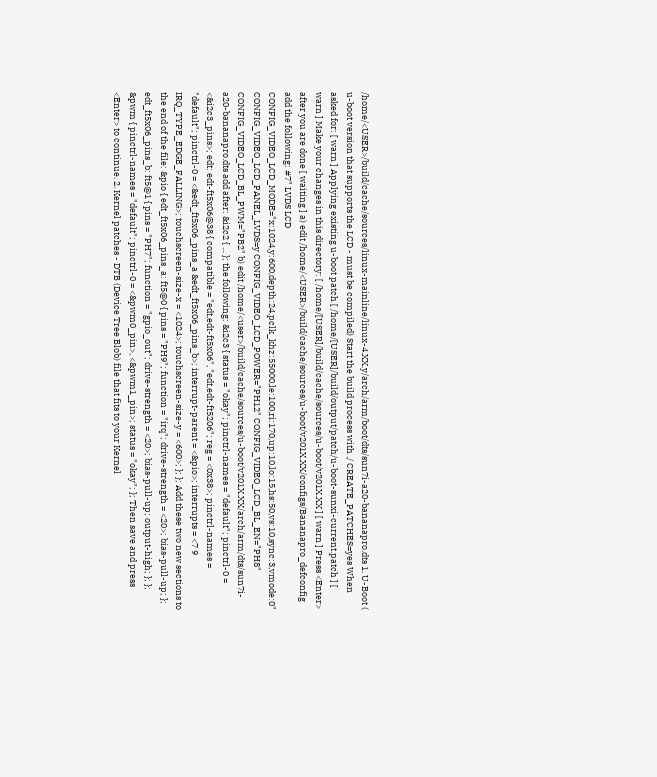/home/<USER>/build/cache/sources/linux-mainline/linux-4.XX.y/arch/arm/boot/dts/sun7i-a20-bananapro.dts 1. U-Boot ( u-boot version that supports the LCD - must be compiled) Start the build process with ./ CREATE_PATCHES=yes When asked for: [ warn ] Applying existing u-boot patch [ /home/[USER]/build/output/patch/u-boot-sunxi-current.patch ] [ warn ] Make your changes in this directory: [ /home/[USER]/build/cache/sources/u-boot/v201X.XX ] [ warn ] Press <Enter> after you are done [ waiting ] a) edit /home/<USER>/build/cache/sources/u-boot/v201X.XX/configs/Bananapro_defconfig add the following: #7" LVDS LCD CONFIG_VIDEO_LCD_MODE="x:1024,y:600,depth:24,pclk_khz:55000,le:100,ri:170,up:10,lo:15,hs:50,vs:10,sync:3,vmode:0" CONFIG_VIDEO_LCD_PANEL_LVDS=y CONFIG_VIDEO_LCD_POWER="PH12" CONFIG_VIDEO_LCD_BL_EN="PH8" CONFIG_VIDEO_LCD_BL_PWM="PB2" b) edit /home/<user>/build/cache/sources/u-boot/v201X.XX/arch/arm/dts/sun7i-a20-bananapro.dts add after: &i2c2 { ... }; the following: &i2c3 { status = "okay"; pinctrl-names = "default"; pinctrl-0 = <&i2c3_pins>; edt: edt-ft5x06@38 { compatible = "edt,edt-ft5x06", "edt,edt-ft5206"; reg = <0x38>; pinctrl-names = "default"; pinctrl-0 = <&edt_ft5x06_pins_a &edt_ft5x06_pins_b>; interrupt-parent = <&pio>; interrupts = <7 9 IRQ_TYPE_EDGE_FALLING>; touchscreen-size-x = <1024>; touchscreen-size-y = <600>; }; }; Add these two new sections to the end of the file: &pio { edt_ft5x06_pins_a: ft5@0 { pins = "PH9"; function = "irq"; drive-strength = <20>; bias-pull-up; }; edt_ft5x06_pins_b: ft5@1 { pins = "PH7"; function = "gpio_out"; drive-strength = <20>; bias-pull-up; output-high; }; }; &pwm { pinctrl-names = "default"; pinctrl-0 = <&pwm0_pin>, <&pwm1_pin>; status = "okay"; }; Then save and press <Enter> to continue. 2. Kernel patches - DTB (Device Tree Blob) file that fits to your Kernel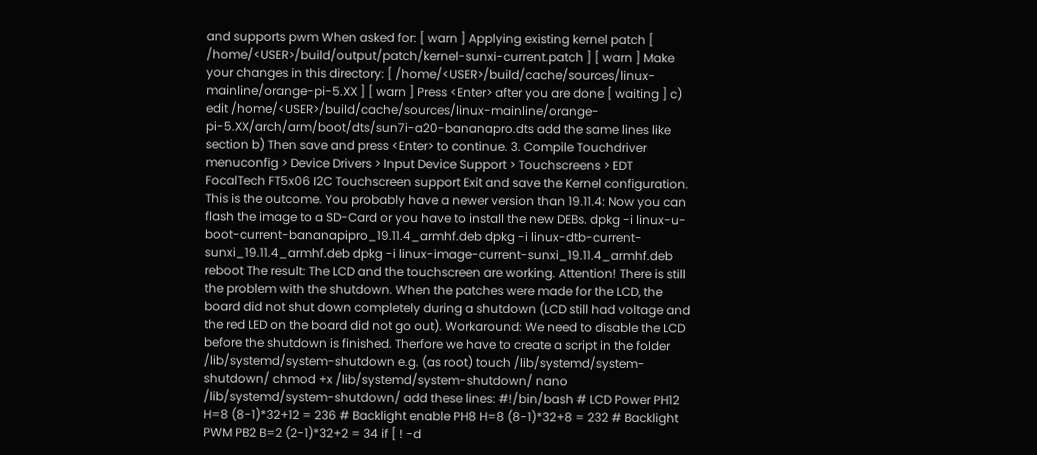and supports pwm When asked for: [ warn ] Applying existing kernel patch [ /home/<USER>/build/output/patch/kernel-sunxi-current.patch ] [ warn ] Make your changes in this directory: [ /home/<USER>/build/cache/sources/linux-mainline/orange-pi-5.XX ] [ warn ] Press <Enter> after you are done [ waiting ] c) edit /home/<USER>/build/cache/sources/linux-mainline/orange-pi-5.XX/arch/arm/boot/dts/sun7i-a20-bananapro.dts add the same lines like section b) Then save and press <Enter> to continue. 3. Compile Touchdriver menuconfig > Device Drivers > Input Device Support > Touchscreens > EDT FocalTech FT5x06 I2C Touchscreen support Exit and save the Kernel configuration. This is the outcome. You probably have a newer version than 19.11.4: Now you can flash the image to a SD-Card or you have to install the new DEBs. dpkg -i linux-u-boot-current-bananapipro_19.11.4_armhf.deb dpkg -i linux-dtb-current-sunxi_19.11.4_armhf.deb dpkg -i linux-image-current-sunxi_19.11.4_armhf.deb reboot The result: The LCD and the touchscreen are working. Attention! There is still the problem with the shutdown. When the patches were made for the LCD, the board did not shut down completely during a shutdown (LCD still had voltage and the red LED on the board did not go out). Workaround: We need to disable the LCD before the shutdown is finished. Therfore we have to create a script in the folder /lib/systemd/system-shutdown e.g. (as root) touch /lib/systemd/system-shutdown/ chmod +x /lib/systemd/system-shutdown/ nano /lib/systemd/system-shutdown/ add these lines: #!/bin/bash # LCD Power PH12 H=8 (8-1)*32+12 = 236 # Backlight enable PH8 H=8 (8-1)*32+8 = 232 # Backlight PWM PB2 B=2 (2-1)*32+2 = 34 if [ ! -d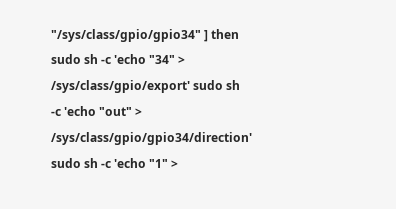"/sys/class/gpio/gpio34" ] then sudo sh -c 'echo "34" > /sys/class/gpio/export' sudo sh -c 'echo "out" > /sys/class/gpio/gpio34/direction' sudo sh -c 'echo "1" >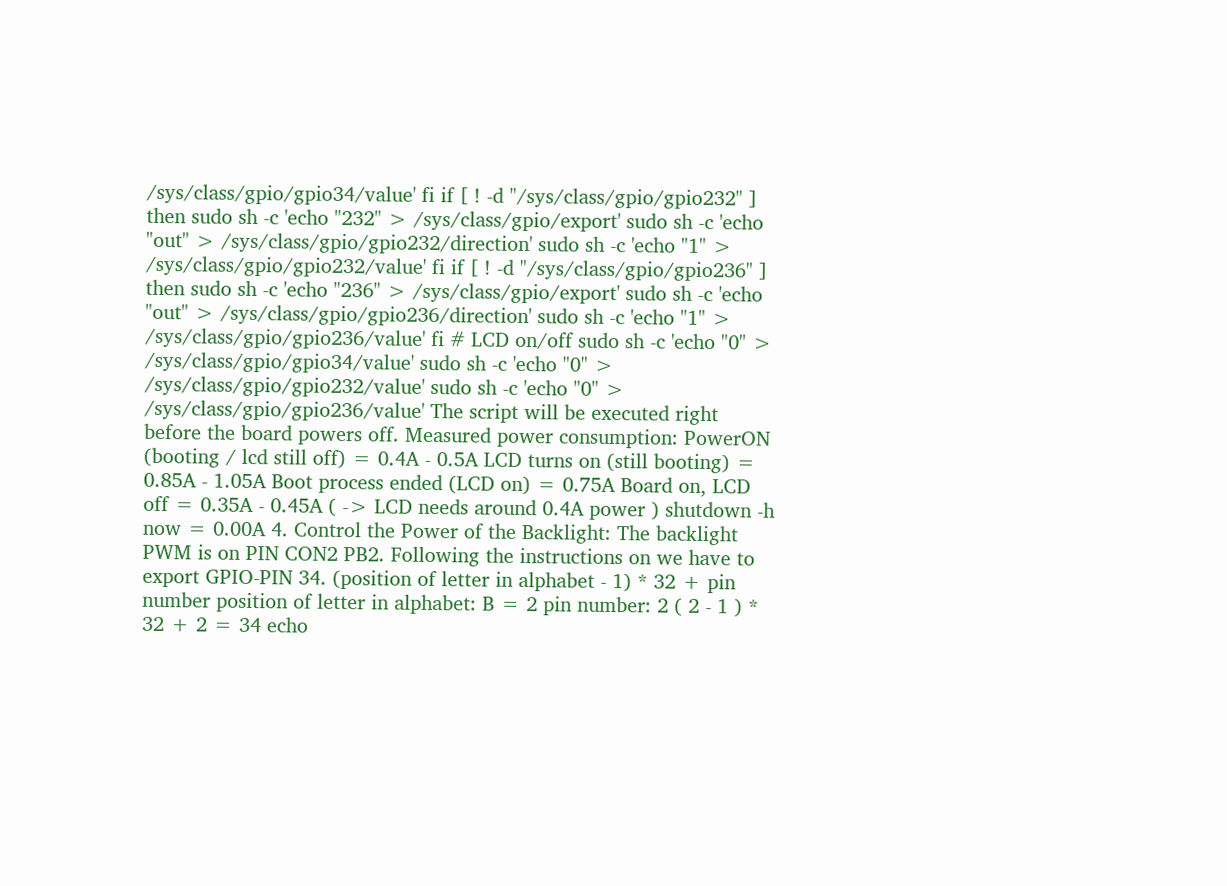/sys/class/gpio/gpio34/value' fi if [ ! -d "/sys/class/gpio/gpio232" ] then sudo sh -c 'echo "232" > /sys/class/gpio/export' sudo sh -c 'echo "out" > /sys/class/gpio/gpio232/direction' sudo sh -c 'echo "1" > /sys/class/gpio/gpio232/value' fi if [ ! -d "/sys/class/gpio/gpio236" ] then sudo sh -c 'echo "236" > /sys/class/gpio/export' sudo sh -c 'echo "out" > /sys/class/gpio/gpio236/direction' sudo sh -c 'echo "1" > /sys/class/gpio/gpio236/value' fi # LCD on/off sudo sh -c 'echo "0" > /sys/class/gpio/gpio34/value' sudo sh -c 'echo "0" > /sys/class/gpio/gpio232/value' sudo sh -c 'echo "0" > /sys/class/gpio/gpio236/value' The script will be executed right before the board powers off. Measured power consumption: PowerON (booting / lcd still off) = 0.4A - 0.5A LCD turns on (still booting) = 0.85A - 1.05A Boot process ended (LCD on) = 0.75A Board on, LCD off = 0.35A - 0.45A ( -> LCD needs around 0.4A power ) shutdown -h now = 0.00A 4. Control the Power of the Backlight: The backlight PWM is on PIN CON2 PB2. Following the instructions on we have to export GPIO-PIN 34. (position of letter in alphabet - 1) * 32 + pin number position of letter in alphabet: B = 2 pin number: 2 ( 2 - 1 ) * 32 + 2 = 34 echo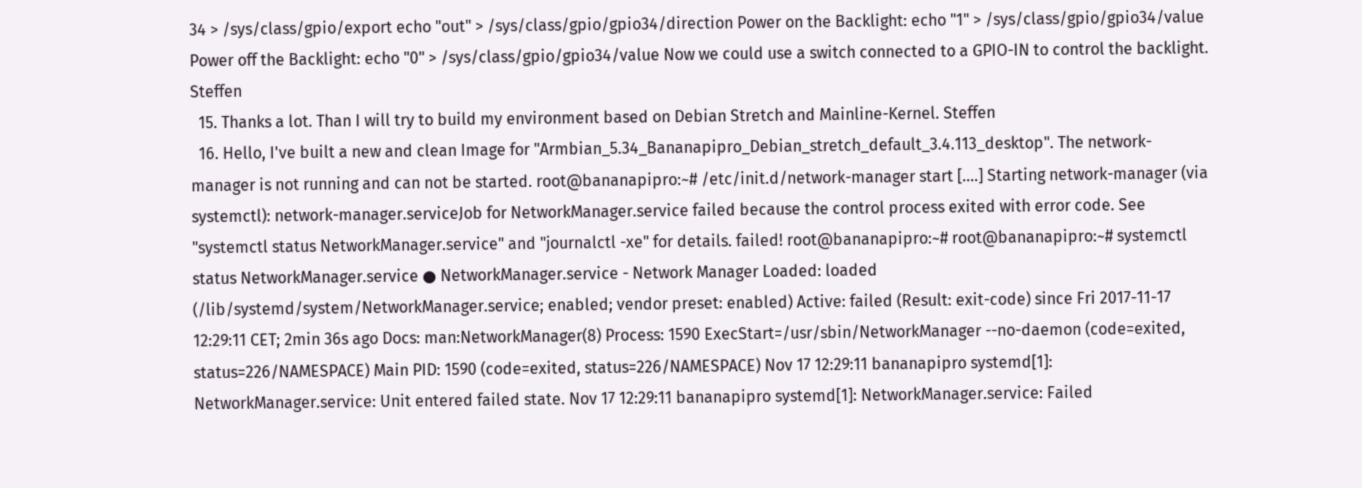34 > /sys/class/gpio/export echo "out" > /sys/class/gpio/gpio34/direction Power on the Backlight: echo "1" > /sys/class/gpio/gpio34/value Power off the Backlight: echo "0" > /sys/class/gpio/gpio34/value Now we could use a switch connected to a GPIO-IN to control the backlight. Steffen
  15. Thanks a lot. Than I will try to build my environment based on Debian Stretch and Mainline-Kernel. Steffen
  16. Hello, I've built a new and clean Image for "Armbian_5.34_Bananapipro_Debian_stretch_default_3.4.113_desktop". The network-manager is not running and can not be started. root@bananapipro:~# /etc/init.d/network-manager start [....] Starting network-manager (via systemctl): network-manager.serviceJob for NetworkManager.service failed because the control process exited with error code. See "systemctl status NetworkManager.service" and "journalctl -xe" for details. failed! root@bananapipro:~# root@bananapipro:~# systemctl status NetworkManager.service ● NetworkManager.service - Network Manager Loaded: loaded (/lib/systemd/system/NetworkManager.service; enabled; vendor preset: enabled) Active: failed (Result: exit-code) since Fri 2017-11-17 12:29:11 CET; 2min 36s ago Docs: man:NetworkManager(8) Process: 1590 ExecStart=/usr/sbin/NetworkManager --no-daemon (code=exited, status=226/NAMESPACE) Main PID: 1590 (code=exited, status=226/NAMESPACE) Nov 17 12:29:11 bananapipro systemd[1]: NetworkManager.service: Unit entered failed state. Nov 17 12:29:11 bananapipro systemd[1]: NetworkManager.service: Failed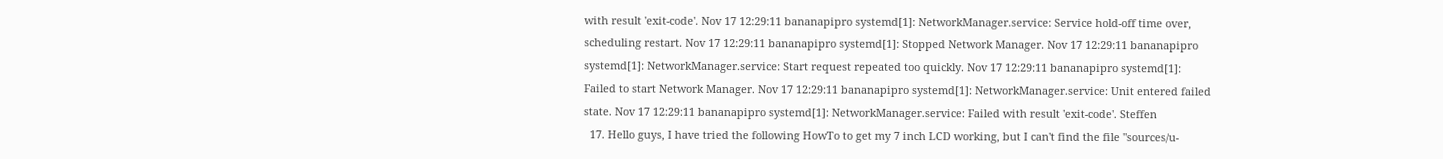with result 'exit-code'. Nov 17 12:29:11 bananapipro systemd[1]: NetworkManager.service: Service hold-off time over, scheduling restart. Nov 17 12:29:11 bananapipro systemd[1]: Stopped Network Manager. Nov 17 12:29:11 bananapipro systemd[1]: NetworkManager.service: Start request repeated too quickly. Nov 17 12:29:11 bananapipro systemd[1]: Failed to start Network Manager. Nov 17 12:29:11 bananapipro systemd[1]: NetworkManager.service: Unit entered failed state. Nov 17 12:29:11 bananapipro systemd[1]: NetworkManager.service: Failed with result 'exit-code'. Steffen
  17. Hello guys, I have tried the following HowTo to get my 7 inch LCD working, but I can't find the file "sources/u-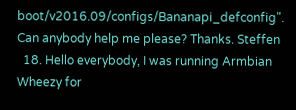boot/v2016.09/configs/Bananapi_defconfig". Can anybody help me please? Thanks. Steffen
  18. Hello everybody, I was running Armbian Wheezy for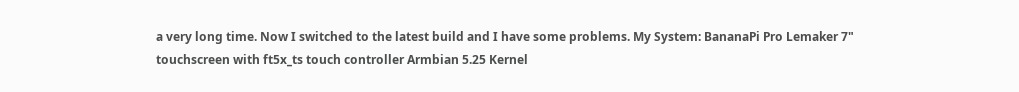a very long time. Now I switched to the latest build and I have some problems. My System: BananaPi Pro Lemaker 7" touchscreen with ft5x_ts touch controller Armbian 5.25 Kernel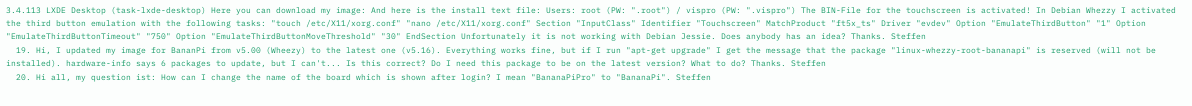3.4.113 LXDE Desktop (task-lxde-desktop) Here you can download my image: And here is the install text file: Users: root (PW: ".root") / vispro (PW: ".vispro") The BIN-File for the touchscreen is activated! In Debian Whezzy I activated the third button emulation with the following tasks: "touch /etc/X11/xorg.conf" "nano /etc/X11/xorg.conf" Section "InputClass" Identifier "Touchscreen" MatchProduct "ft5x_ts" Driver "evdev" Option "EmulateThirdButton" "1" Option "EmulateThirdButtonTimeout" "750" Option "EmulateThirdButtonMoveThreshold" "30" EndSection Unfortunately it is not working with Debian Jessie. Does anybody has an idea? Thanks. Steffen
  19. Hi, I updated my image for BananPi from v5.00 (Wheezy) to the latest one (v5.16). Everything works fine, but if I run "apt-get upgrade" I get the message that the package "linux-whezzy-root-bananapi" is reserved (will not be installed). hardware-info says 6 packages to update, but I can't... Is this correct? Do I need this package to be on the latest version? What to do? Thanks. Steffen
  20. Hi all, my question ist: How can I change the name of the board which is shown after login? I mean "BananaPiPro" to "BananaPi". Steffen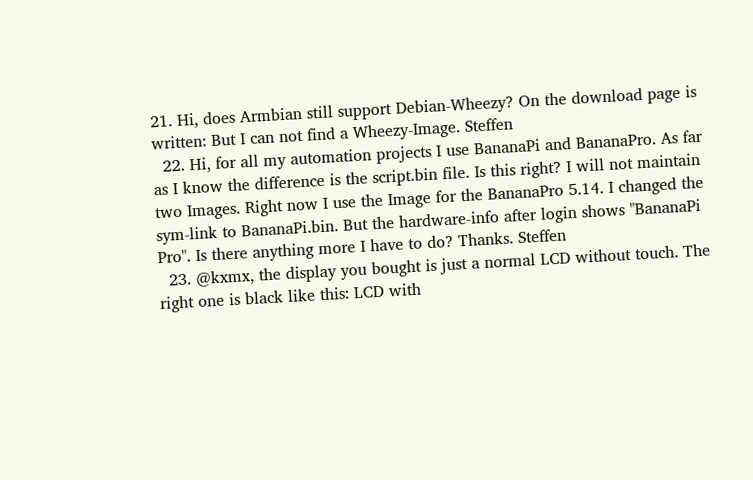21. Hi, does Armbian still support Debian-Wheezy? On the download page is written: But I can not find a Wheezy-Image. Steffen
  22. Hi, for all my automation projects I use BananaPi and BananaPro. As far as I know the difference is the script.bin file. Is this right? I will not maintain two Images. Right now I use the Image for the BananaPro 5.14. I changed the sym-link to BananaPi.bin. But the hardware-info after login shows "BananaPi Pro". Is there anything more I have to do? Thanks. Steffen
  23. @kxmx, the display you bought is just a normal LCD without touch. The right one is black like this: LCD with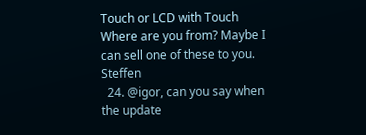Touch or LCD with Touch Where are you from? Maybe I can sell one of these to you. Steffen
  24. @igor, can you say when the update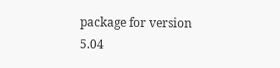package for version 5.04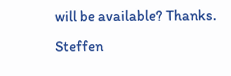will be available? Thanks. Steffen